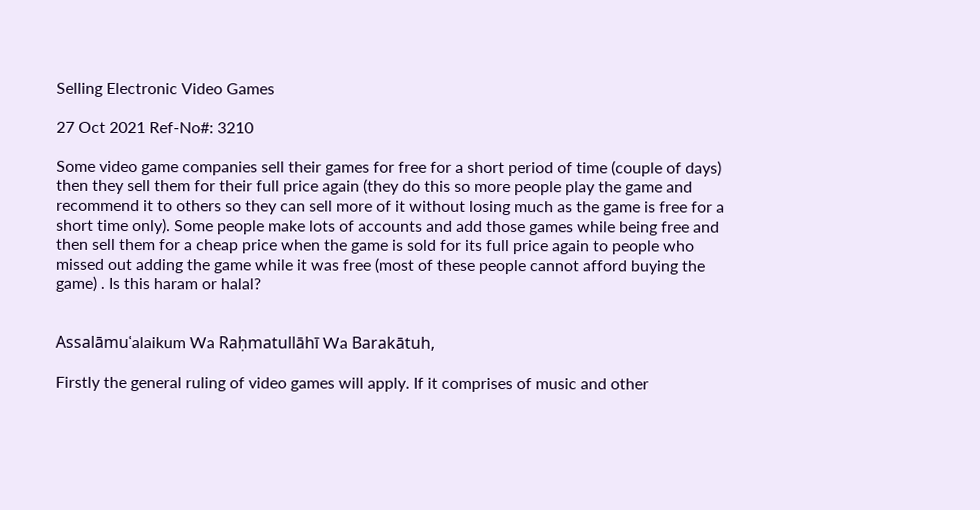Selling Electronic Video Games

27 Oct 2021 Ref-No#: 3210

Some video game companies sell their games for free for a short period of time (couple of days) then they sell them for their full price again (they do this so more people play the game and recommend it to others so they can sell more of it without losing much as the game is free for a short time only). Some people make lots of accounts and add those games while being free and then sell them for a cheap price when the game is sold for its full price again to people who missed out adding the game while it was free (most of these people cannot afford buying the game) . Is this haram or halal?


Assalāmuʿalaikum Wa Raḥmatullāhī Wa Barakātuh,

Firstly the general ruling of video games will apply. If it comprises of music and other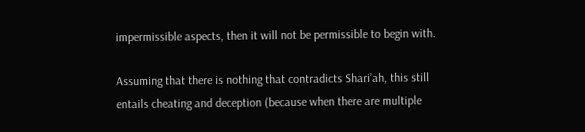impermissible aspects, then it will not be permissible to begin with.

Assuming that there is nothing that contradicts Shari’ah, this still entails cheating and deception (because when there are multiple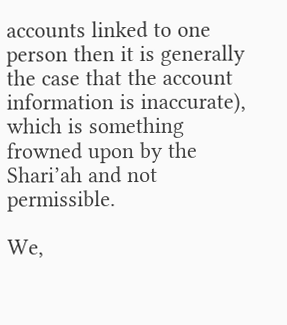accounts linked to one person then it is generally the case that the account information is inaccurate), which is something frowned upon by the Shari’ah and not permissible.

We,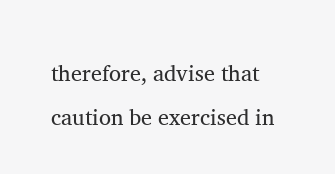therefore, advise that caution be exercised in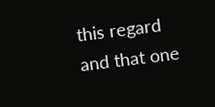this regard and that one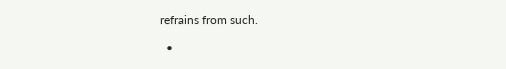refrains from such.

  •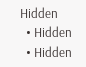Hidden
  • Hidden
  • Hidden